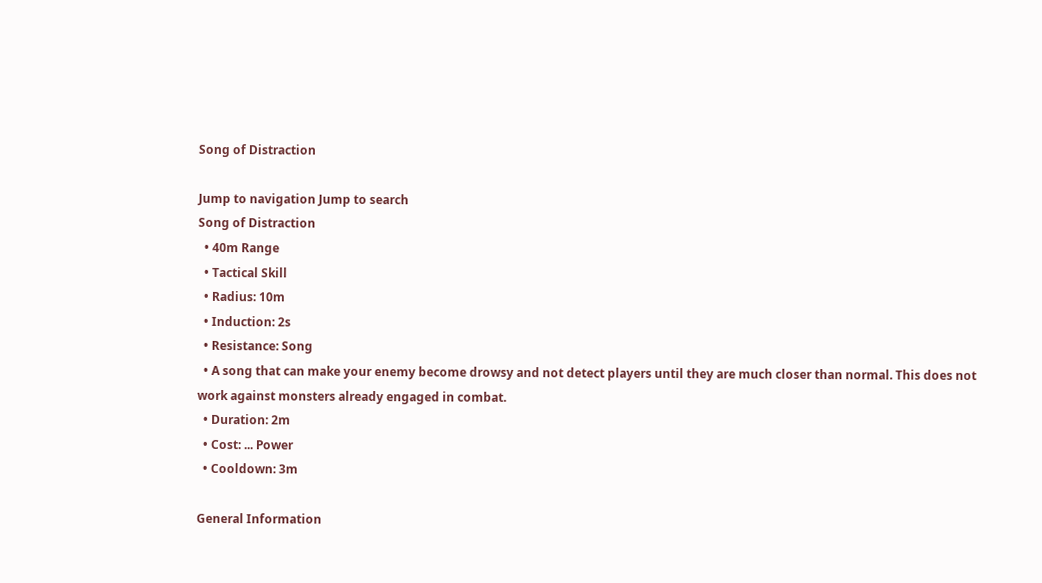Song of Distraction

Jump to navigation Jump to search
Song of Distraction
  • 40m Range
  • Tactical Skill
  • Radius: 10m
  • Induction: 2s
  • Resistance: Song
  • A song that can make your enemy become drowsy and not detect players until they are much closer than normal. This does not work against monsters already engaged in combat.
  • Duration: 2m
  • Cost: ... Power
  • Cooldown: 3m

General Information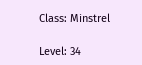Class: Minstrel

Level: 34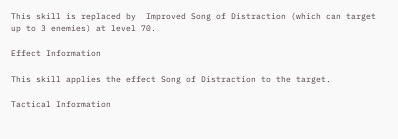This skill is replaced by  Improved Song of Distraction (which can target up to 3 enemies) at level 70.

Effect Information

This skill applies the effect Song of Distraction to the target.

Tactical Information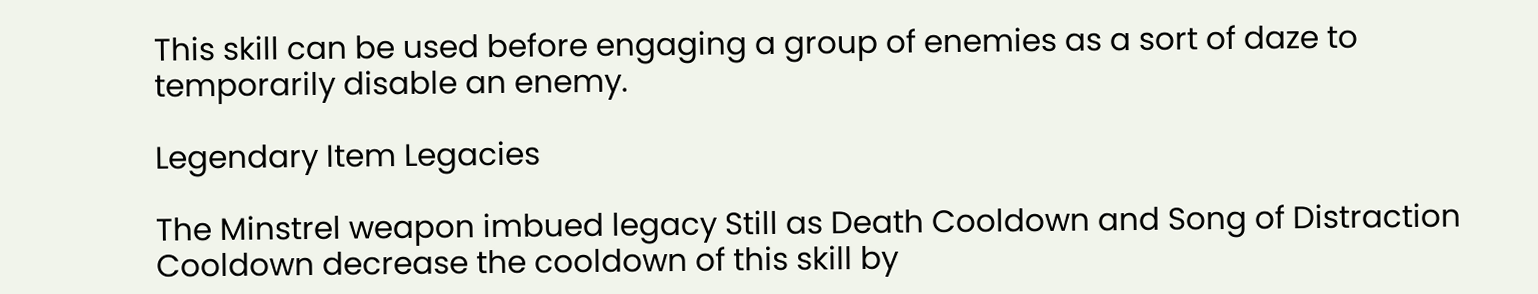This skill can be used before engaging a group of enemies as a sort of daze to temporarily disable an enemy.

Legendary Item Legacies

The Minstrel weapon imbued legacy Still as Death Cooldown and Song of Distraction Cooldown decrease the cooldown of this skill by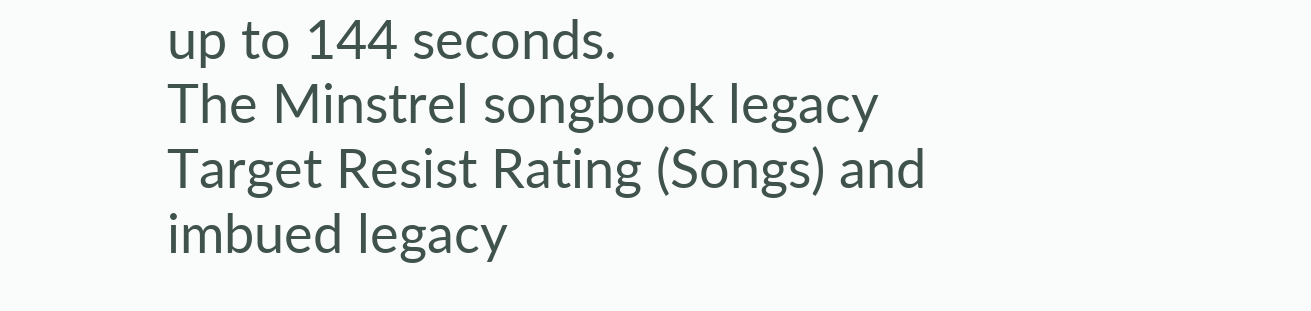up to 144 seconds.
The Minstrel songbook legacy Target Resist Rating (Songs) and imbued legacy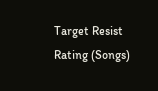Target Resist Rating (Songs)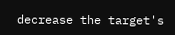decrease the target's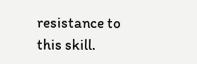resistance to this skill.